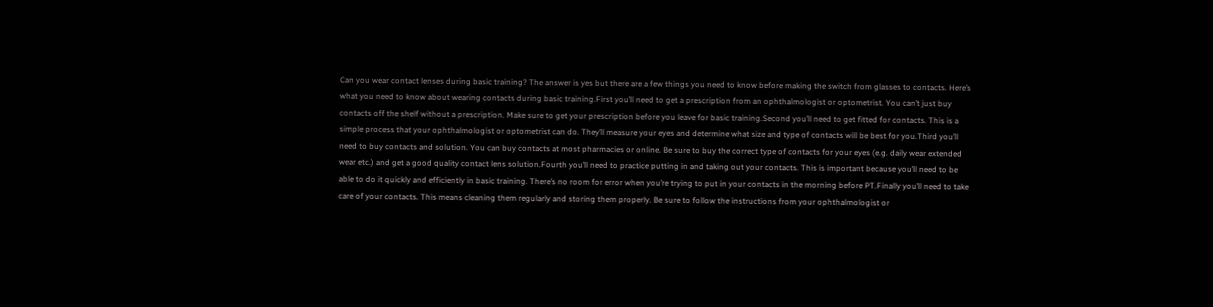Can you wear contact lenses during basic training? The answer is yes but there are a few things you need to know before making the switch from glasses to contacts. Here’s what you need to know about wearing contacts during basic training.First you’ll need to get a prescription from an ophthalmologist or optometrist. You can’t just buy contacts off the shelf without a prescription. Make sure to get your prescription before you leave for basic training.Second you’ll need to get fitted for contacts. This is a simple process that your ophthalmologist or optometrist can do. They’ll measure your eyes and determine what size and type of contacts will be best for you.Third you’ll need to buy contacts and solution. You can buy contacts at most pharmacies or online. Be sure to buy the correct type of contacts for your eyes (e.g. daily wear extended wear etc.) and get a good quality contact lens solution.Fourth you’ll need to practice putting in and taking out your contacts. This is important because you’ll need to be able to do it quickly and efficiently in basic training. There’s no room for error when you’re trying to put in your contacts in the morning before PT.Finally you’ll need to take care of your contacts. This means cleaning them regularly and storing them properly. Be sure to follow the instructions from your ophthalmologist or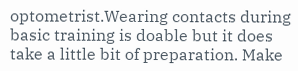optometrist.Wearing contacts during basic training is doable but it does take a little bit of preparation. Make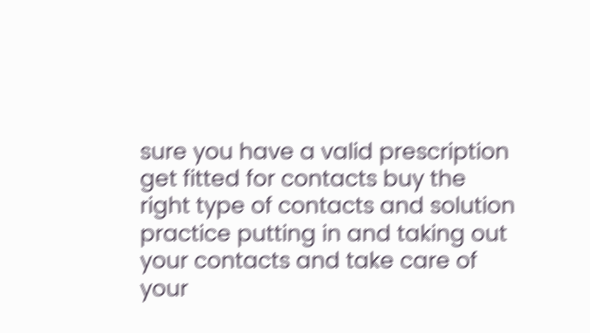sure you have a valid prescription get fitted for contacts buy the right type of contacts and solution practice putting in and taking out your contacts and take care of your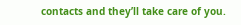contacts and they’ll take care of you.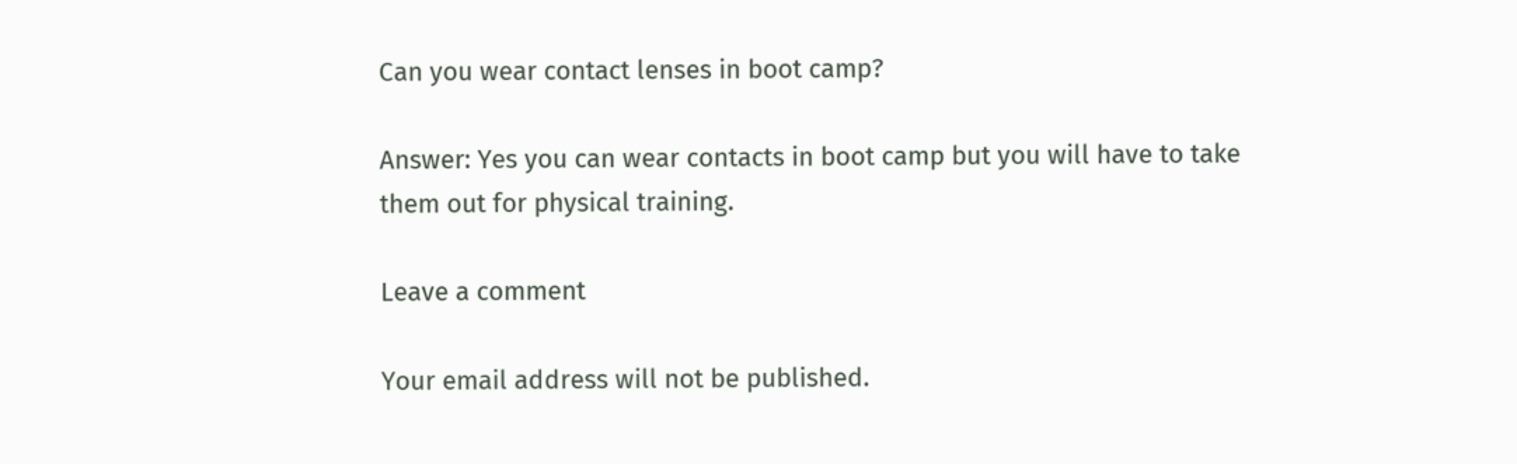Can you wear contact lenses in boot camp?

Answer: Yes you can wear contacts in boot camp but you will have to take them out for physical training.

Leave a comment

Your email address will not be published.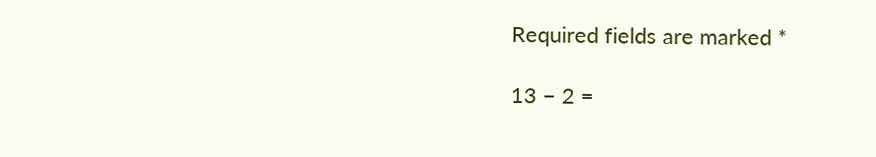Required fields are marked *

13 − 2 =